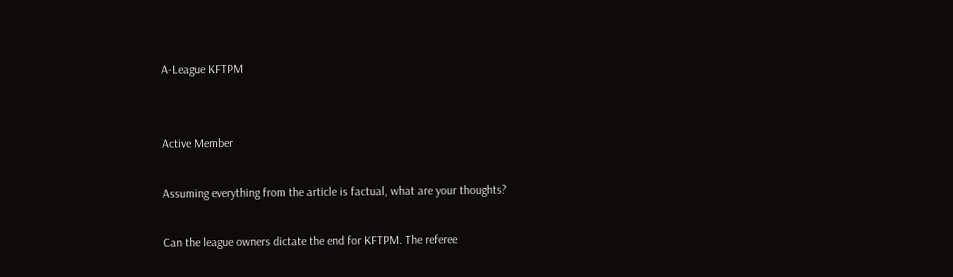A-League KFTPM


Active Member

Assuming everything from the article is factual, what are your thoughts?

Can the league owners dictate the end for KFTPM. The referee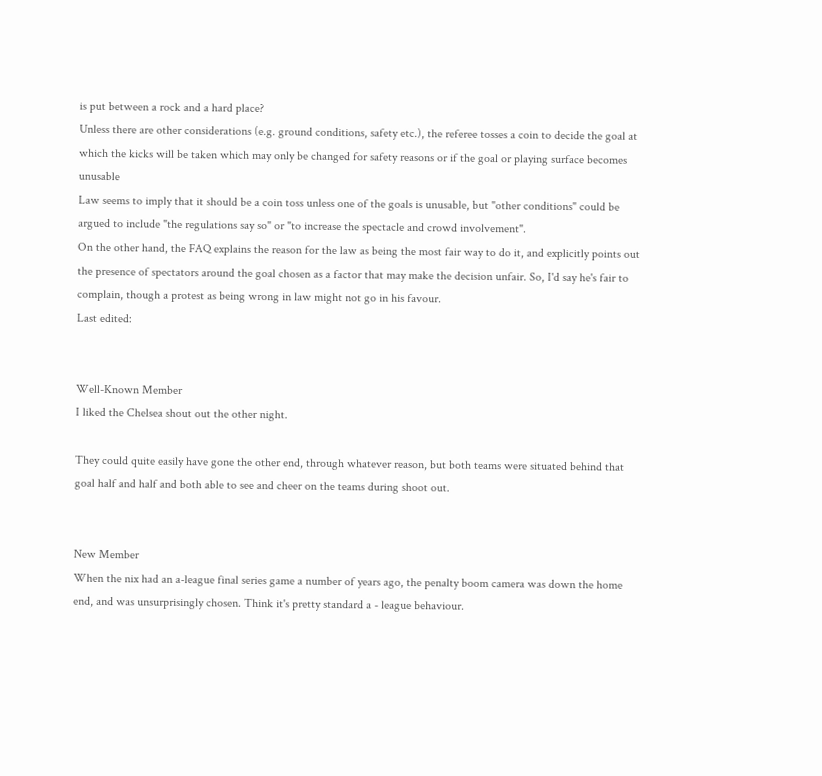is put between a rock and a hard place?
Unless there are other considerations (e.g. ground conditions, safety etc.), the referee tosses a coin to decide the goal at which the kicks will be taken which may only be changed for safety reasons or if the goal or playing surface becomes unusable
Law seems to imply that it should be a coin toss unless one of the goals is unusable, but "other conditions" could be argued to include "the regulations say so" or "to increase the spectacle and crowd involvement".
On the other hand, the FAQ explains the reason for the law as being the most fair way to do it, and explicitly points out the presence of spectators around the goal chosen as a factor that may make the decision unfair. So, I'd say he's fair to complain, though a protest as being wrong in law might not go in his favour.
Last edited:


Well-Known Member
I liked the Chelsea shout out the other night.

They could quite easily have gone the other end, through whatever reason, but both teams were situated behind that goal half and half and both able to see and cheer on the teams during shoot out.


New Member
When the nix had an a-league final series game a number of years ago, the penalty boom camera was down the home end, and was unsurprisingly chosen. Think it's pretty standard a - league behaviour.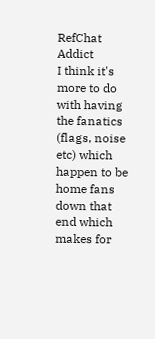RefChat Addict
I think it's more to do with having the fanatics (flags, noise etc) which happen to be home fans down that end which makes for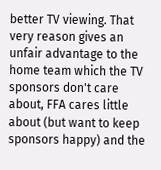better TV viewing. That very reason gives an unfair advantage to the home team which the TV sponsors don't care about, FFA cares little about (but want to keep sponsors happy) and the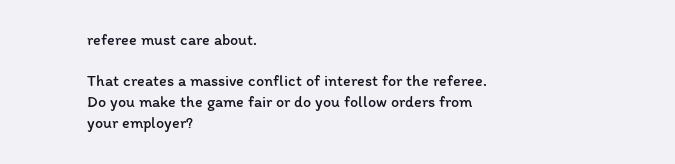referee must care about.

That creates a massive conflict of interest for the referee. Do you make the game fair or do you follow orders from your employer?